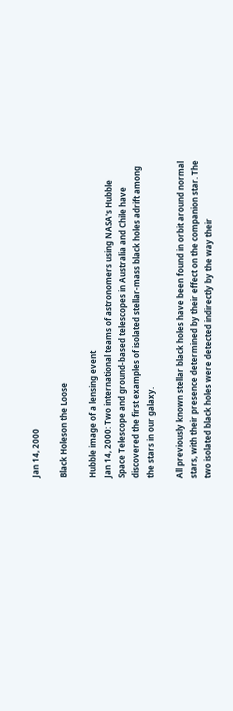Jan 14, 2000

Black Holeson the Loose

Hubble image of a lensing event
Jan 14, 2000: Two international teams of astronomers using NASA's Hubble Space Telescope and ground-based telescopes in Australia and Chile have discovered the first examples of isolated stellar-mass black holes adrift among the stars in our galaxy.

All previously known stellar black holes have been found in orbit around normal stars, with their presence determined by their effect on the companion star. The two isolated black holes were detected indirectly by the way their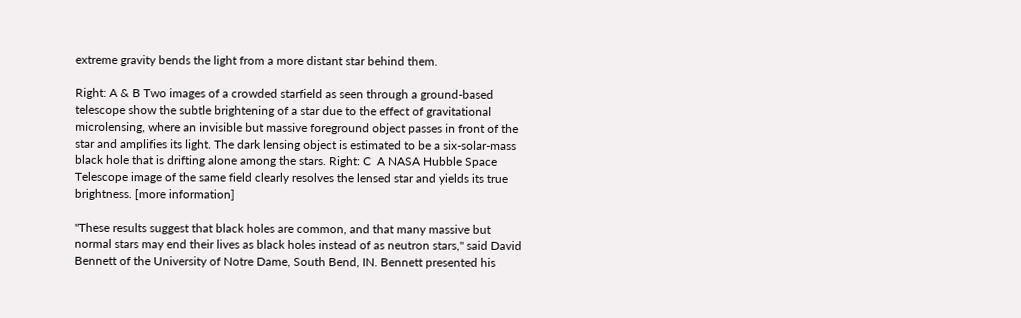extreme gravity bends the light from a more distant star behind them.

Right: A & B Two images of a crowded starfield as seen through a ground-based telescope show the subtle brightening of a star due to the effect of gravitational microlensing, where an invisible but massive foreground object passes in front of the star and amplifies its light. The dark lensing object is estimated to be a six-solar-mass black hole that is drifting alone among the stars. Right: C  A NASA Hubble Space Telescope image of the same field clearly resolves the lensed star and yields its true brightness. [more information]

"These results suggest that black holes are common, and that many massive but normal stars may end their lives as black holes instead of as neutron stars," said David Bennett of the University of Notre Dame, South Bend, IN. Bennett presented his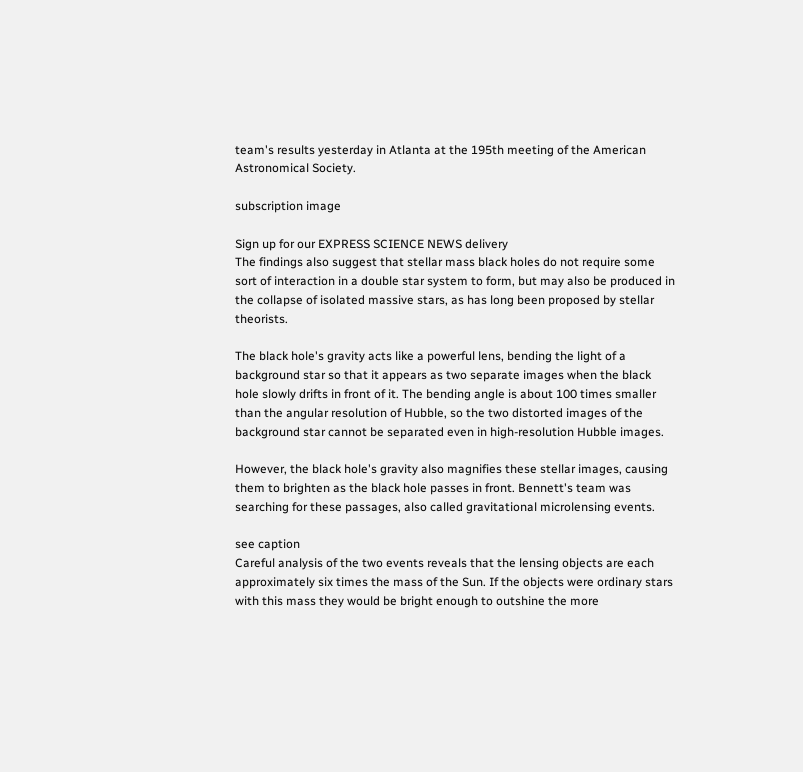team's results yesterday in Atlanta at the 195th meeting of the American Astronomical Society.

subscription image

Sign up for our EXPRESS SCIENCE NEWS delivery
The findings also suggest that stellar mass black holes do not require some sort of interaction in a double star system to form, but may also be produced in the collapse of isolated massive stars, as has long been proposed by stellar theorists.

The black hole's gravity acts like a powerful lens, bending the light of a background star so that it appears as two separate images when the black hole slowly drifts in front of it. The bending angle is about 100 times smaller than the angular resolution of Hubble, so the two distorted images of the background star cannot be separated even in high-resolution Hubble images.

However, the black hole's gravity also magnifies these stellar images, causing them to brighten as the black hole passes in front. Bennett's team was searching for these passages, also called gravitational microlensing events.

see caption
Careful analysis of the two events reveals that the lensing objects are each approximately six times the mass of the Sun. If the objects were ordinary stars with this mass they would be bright enough to outshine the more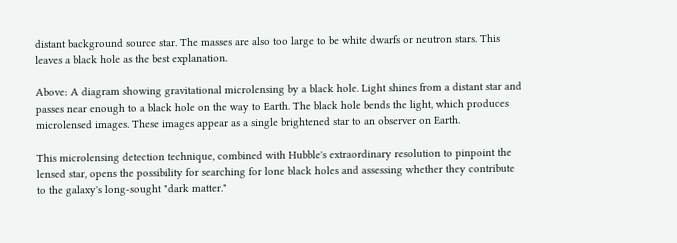distant background source star. The masses are also too large to be white dwarfs or neutron stars. This leaves a black hole as the best explanation.

Above: A diagram showing gravitational microlensing by a black hole. Light shines from a distant star and passes near enough to a black hole on the way to Earth. The black hole bends the light, which produces microlensed images. These images appear as a single brightened star to an observer on Earth.

This microlensing detection technique, combined with Hubble's extraordinary resolution to pinpoint the lensed star, opens the possibility for searching for lone black holes and assessing whether they contribute to the galaxy's long-sought "dark matter."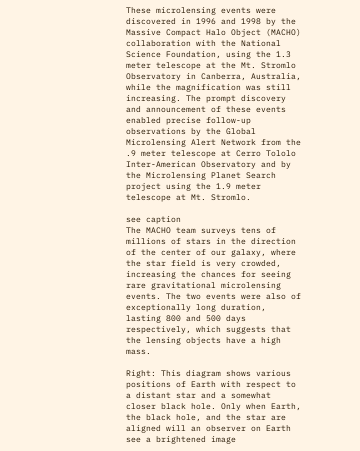These microlensing events were discovered in 1996 and 1998 by the Massive Compact Halo Object (MACHO) collaboration with the National Science Foundation, using the 1.3 meter telescope at the Mt. Stromlo Observatory in Canberra, Australia, while the magnification was still increasing. The prompt discovery and announcement of these events enabled precise follow-up observations by the Global Microlensing Alert Network from the .9 meter telescope at Cerro Tololo Inter-American Observatory and by the Microlensing Planet Search project using the 1.9 meter telescope at Mt. Stromlo.

see caption
The MACHO team surveys tens of millions of stars in the direction of the center of our galaxy, where the star field is very crowded, increasing the chances for seeing rare gravitational microlensing events. The two events were also of exceptionally long duration, lasting 800 and 500 days respectively, which suggests that the lensing objects have a high mass.

Right: This diagram shows various positions of Earth with respect to a distant star and a somewhat closer black hole. Only when Earth, the black hole, and the star are aligned will an observer on Earth see a brightened image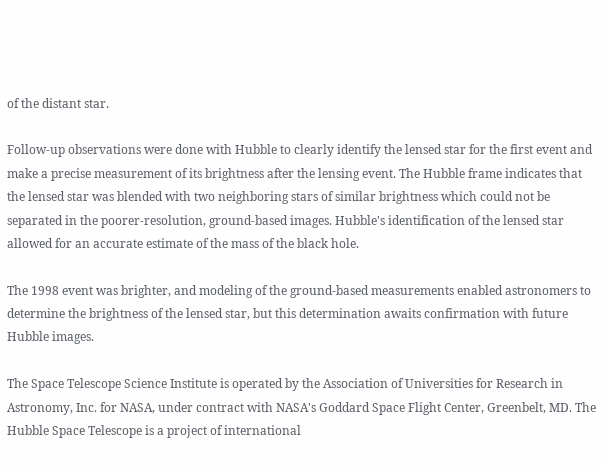of the distant star.

Follow-up observations were done with Hubble to clearly identify the lensed star for the first event and make a precise measurement of its brightness after the lensing event. The Hubble frame indicates that the lensed star was blended with two neighboring stars of similar brightness which could not be separated in the poorer-resolution, ground-based images. Hubble's identification of the lensed star allowed for an accurate estimate of the mass of the black hole.

The 1998 event was brighter, and modeling of the ground-based measurements enabled astronomers to determine the brightness of the lensed star, but this determination awaits confirmation with future Hubble images.

The Space Telescope Science Institute is operated by the Association of Universities for Research in Astronomy, Inc. for NASA, under contract with NASA's Goddard Space Flight Center, Greenbelt, MD. The Hubble Space Telescope is a project of international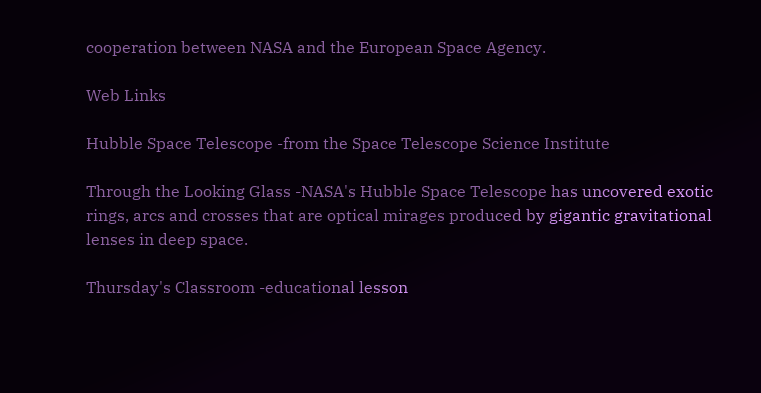cooperation between NASA and the European Space Agency.

Web Links

Hubble Space Telescope -from the Space Telescope Science Institute

Through the Looking Glass -NASA's Hubble Space Telescope has uncovered exotic rings, arcs and crosses that are optical mirages produced by gigantic gravitational lenses in deep space.

Thursday's Classroom -educational lesson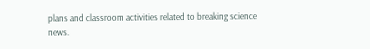plans and classroom activities related to breaking science news.